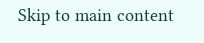Skip to main content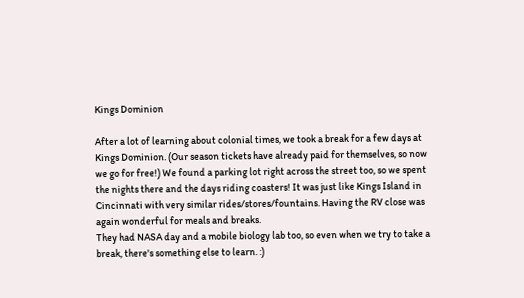Kings Dominion

After a lot of learning about colonial times, we took a break for a few days at Kings Dominion. (Our season tickets have already paid for themselves, so now we go for free!) We found a parking lot right across the street too, so we spent the nights there and the days riding coasters! It was just like Kings Island in Cincinnati with very similar rides/stores/fountains. Having the RV close was again wonderful for meals and breaks.
They had NASA day and a mobile biology lab too, so even when we try to take a break, there's something else to learn. :)